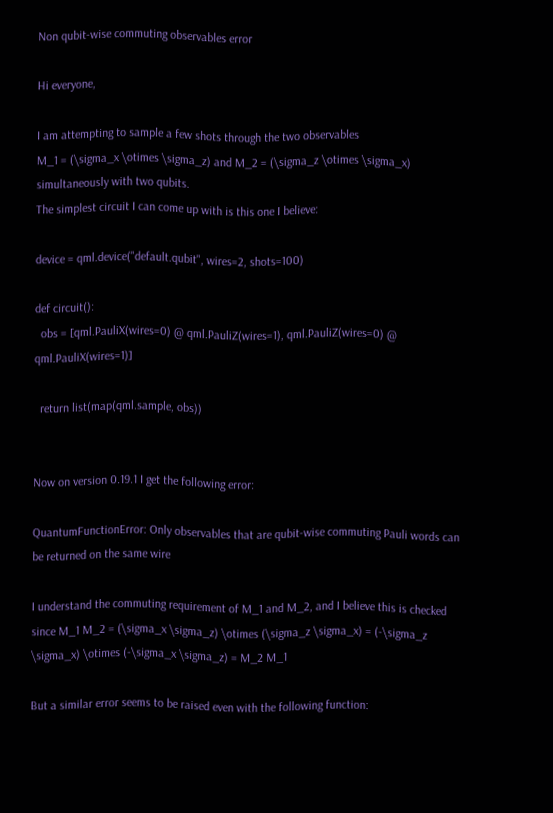Non qubit-wise commuting observables error

Hi everyone,

I am attempting to sample a few shots through the two observables
M_1 = (\sigma_x \otimes \sigma_z) and M_2 = (\sigma_z \otimes \sigma_x) simultaneously with two qubits.
The simplest circuit I can come up with is this one I believe:

device = qml.device("default.qubit", wires=2, shots=100)

def circuit():
  obs = [qml.PauliX(wires=0) @ qml.PauliZ(wires=1), qml.PauliZ(wires=0) @ qml.PauliX(wires=1)]

  return list(map(qml.sample, obs))


Now on version 0.19.1 I get the following error:

QuantumFunctionError: Only observables that are qubit-wise commuting Pauli words can be returned on the same wire

I understand the commuting requirement of M_1 and M_2, and I believe this is checked since M_1 M_2 = (\sigma_x \sigma_z) \otimes (\sigma_z \sigma_x) = (-\sigma_z \sigma_x) \otimes (-\sigma_x \sigma_z) = M_2 M_1

But a similar error seems to be raised even with the following function: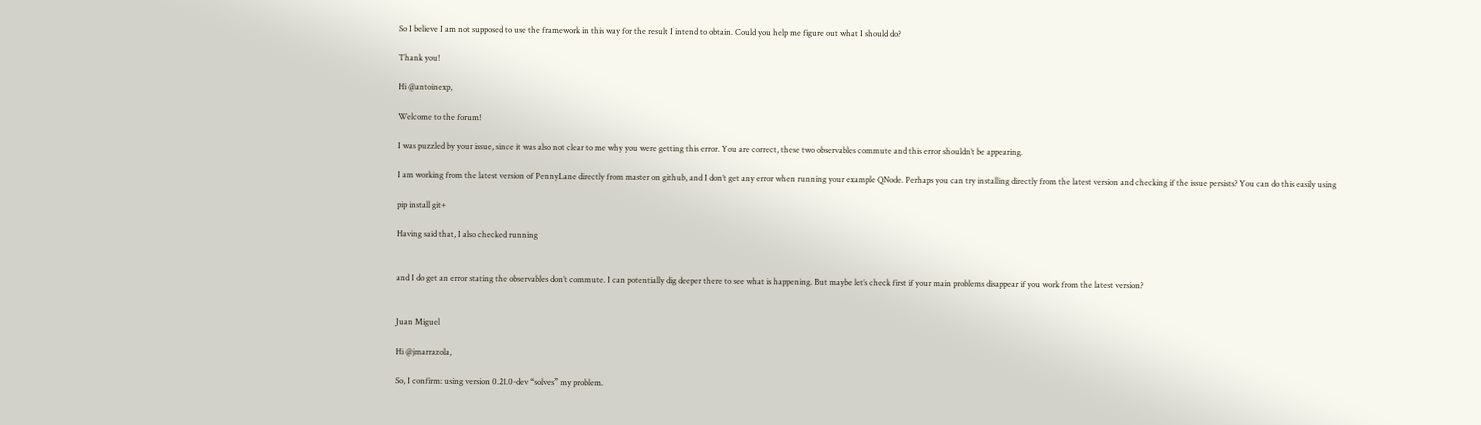So I believe I am not supposed to use the framework in this way for the result I intend to obtain. Could you help me figure out what I should do?

Thank you!

Hi @antoinexp,

Welcome to the forum!

I was puzzled by your issue, since it was also not clear to me why you were getting this error. You are correct, these two observables commute and this error shouldn’t be appearing.

I am working from the latest version of PennyLane directly from master on github, and I don’t get any error when running your example QNode. Perhaps you can try installing directly from the latest version and checking if the issue persists? You can do this easily using

pip install git+

Having said that, I also checked running


and I do get an error stating the observables don’t commute. I can potentially dig deeper there to see what is happening. But maybe let’s check first if your main problems disappear if you work from the latest version?


Juan Miguel

Hi @jmarrazola,

So, I confirm: using version 0.21.0-dev “solves” my problem.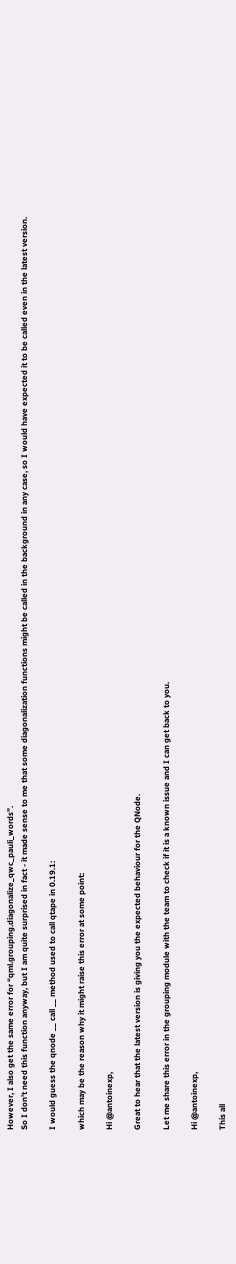However, I also get the same error for “qml.grouping.diagonalize_qwc_pauli_words”.
So I don’t need this function anyway, but I am quite surprised in fact - it made sense to me that some diagonalization functions might be called in the background in any case, so I would have expected it to be called even in the latest version.

I would guess the qnode __ call __ method used to call qtape in 0.19.1:

which may be the reason why it might raise this error at some point:

Hi @antoinexp,

Great to hear that the latest version is giving you the expected behaviour for the QNode.

Let me share this error in the grouping module with the team to check if it is a known issue and I can get back to you.

Hi @antoinexp,

This all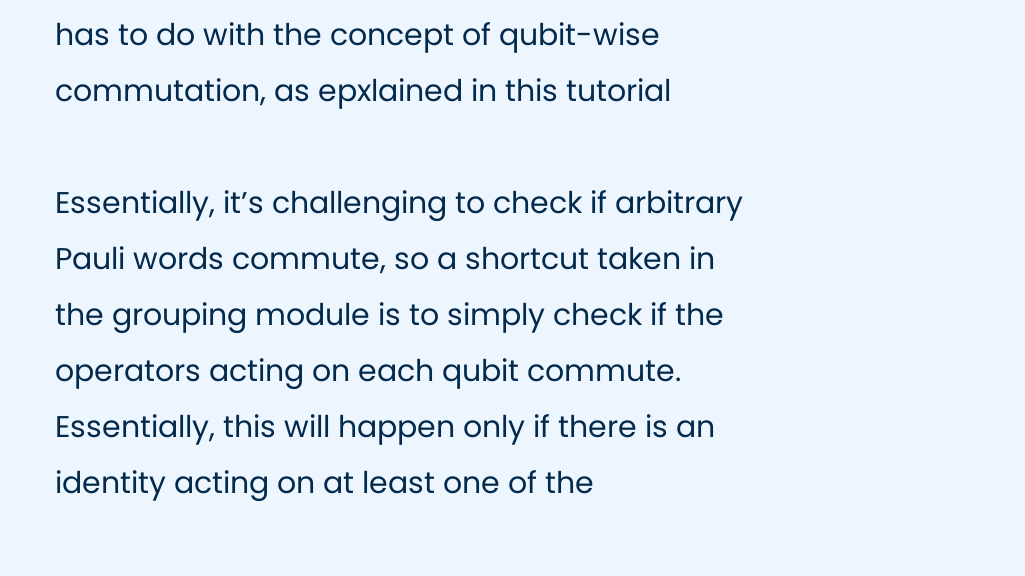has to do with the concept of qubit-wise commutation, as epxlained in this tutorial

Essentially, it’s challenging to check if arbitrary Pauli words commute, so a shortcut taken in the grouping module is to simply check if the operators acting on each qubit commute. Essentially, this will happen only if there is an identity acting on at least one of the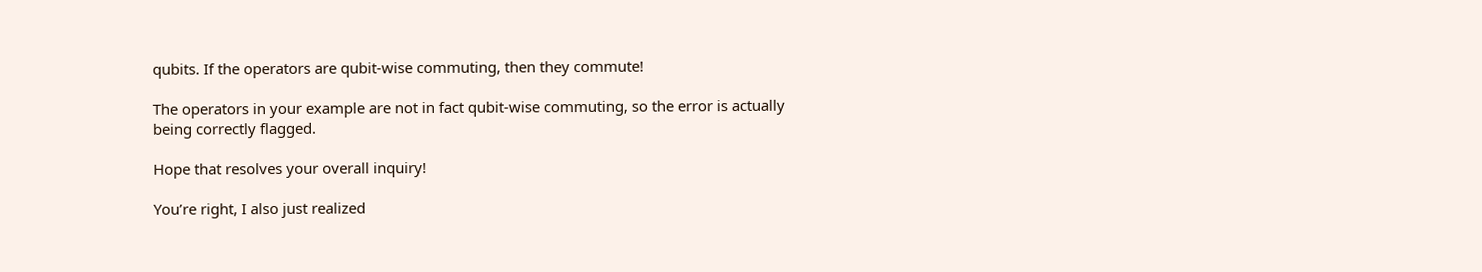qubits. If the operators are qubit-wise commuting, then they commute!

The operators in your example are not in fact qubit-wise commuting, so the error is actually being correctly flagged.

Hope that resolves your overall inquiry!

You’re right, I also just realized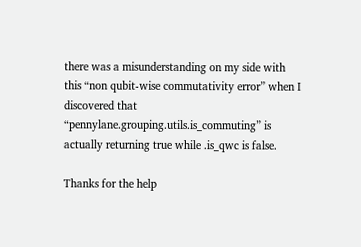there was a misunderstanding on my side with this “non qubit-wise commutativity error” when I discovered that “pennylane.grouping.utils.is_commuting” is actually returning true while .is_qwc is false.

Thanks for the help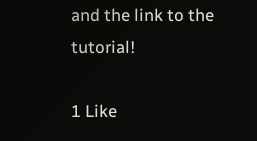and the link to the tutorial!

1 Like